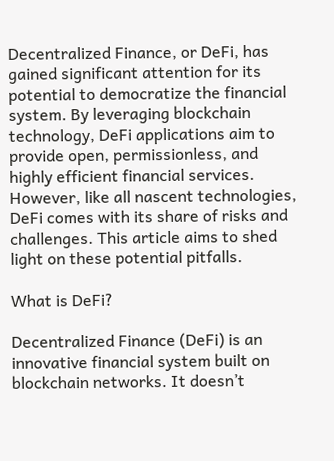Decentralized Finance, or DeFi, has gained significant attention for its potential to democratize the financial system. By leveraging blockchain technology, DeFi applications aim to provide open, permissionless, and highly efficient financial services. However, like all nascent technologies, DeFi comes with its share of risks and challenges. This article aims to shed light on these potential pitfalls.

What is DeFi?

Decentralized Finance (DeFi) is an innovative financial system built on blockchain networks. It doesn’t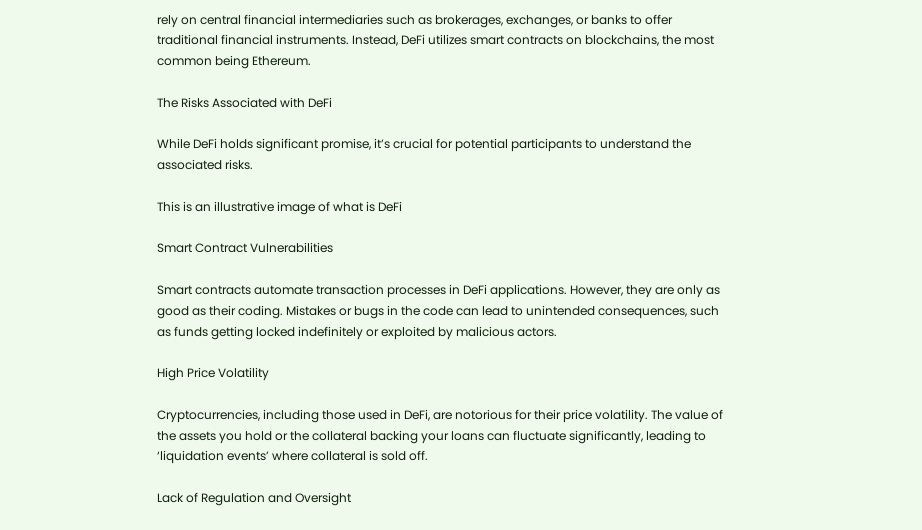rely on central financial intermediaries such as brokerages, exchanges, or banks to offer traditional financial instruments. Instead, DeFi utilizes smart contracts on blockchains, the most common being Ethereum.

The Risks Associated with DeFi

While DeFi holds significant promise, it’s crucial for potential participants to understand the associated risks.

This is an illustrative image of what is DeFi

Smart Contract Vulnerabilities

Smart contracts automate transaction processes in DeFi applications. However, they are only as good as their coding. Mistakes or bugs in the code can lead to unintended consequences, such as funds getting locked indefinitely or exploited by malicious actors.

High Price Volatility

Cryptocurrencies, including those used in DeFi, are notorious for their price volatility. The value of the assets you hold or the collateral backing your loans can fluctuate significantly, leading to ‘liquidation events’ where collateral is sold off.

Lack of Regulation and Oversight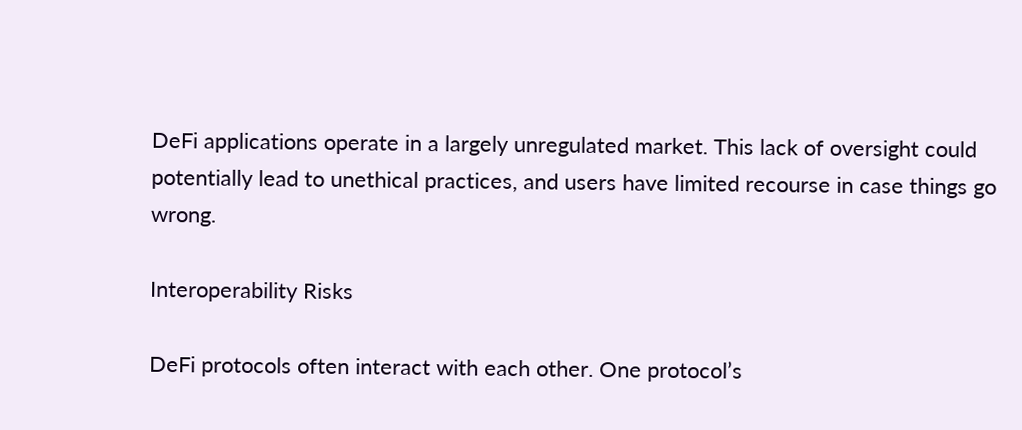DeFi applications operate in a largely unregulated market. This lack of oversight could potentially lead to unethical practices, and users have limited recourse in case things go wrong.

Interoperability Risks

DeFi protocols often interact with each other. One protocol’s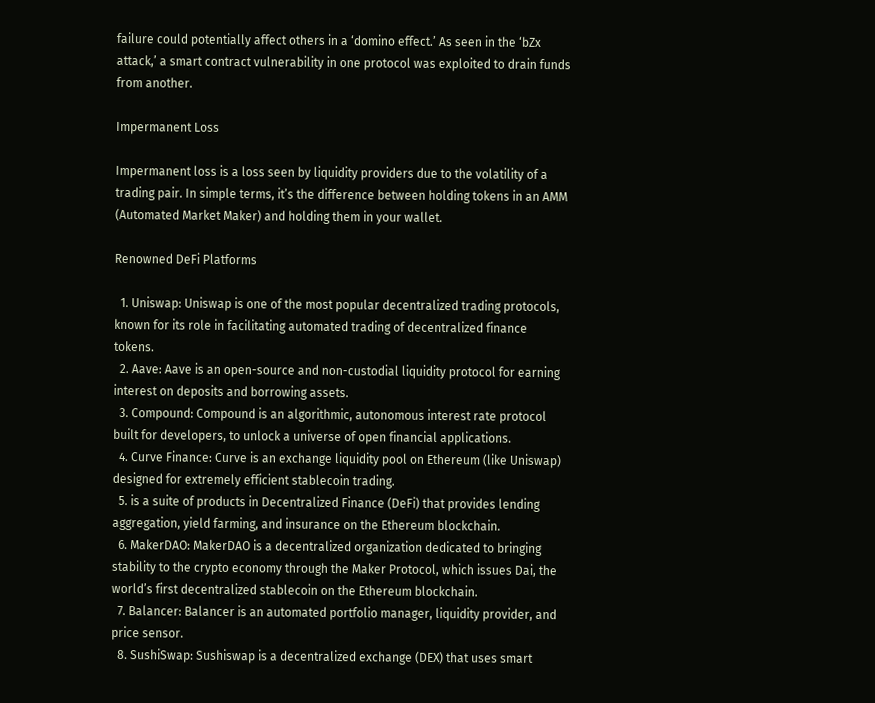failure could potentially affect others in a ‘domino effect.’ As seen in the ‘bZx attack,’ a smart contract vulnerability in one protocol was exploited to drain funds from another.

Impermanent Loss

Impermanent loss is a loss seen by liquidity providers due to the volatility of a trading pair. In simple terms, it’s the difference between holding tokens in an AMM (Automated Market Maker) and holding them in your wallet.

Renowned DeFi Platforms

  1. Uniswap: Uniswap is one of the most popular decentralized trading protocols, known for its role in facilitating automated trading of decentralized finance tokens.
  2. Aave: Aave is an open-source and non-custodial liquidity protocol for earning interest on deposits and borrowing assets.
  3. Compound: Compound is an algorithmic, autonomous interest rate protocol built for developers, to unlock a universe of open financial applications.
  4. Curve Finance: Curve is an exchange liquidity pool on Ethereum (like Uniswap) designed for extremely efficient stablecoin trading.
  5. is a suite of products in Decentralized Finance (DeFi) that provides lending aggregation, yield farming, and insurance on the Ethereum blockchain.
  6. MakerDAO: MakerDAO is a decentralized organization dedicated to bringing stability to the crypto economy through the Maker Protocol, which issues Dai, the world’s first decentralized stablecoin on the Ethereum blockchain.
  7. Balancer: Balancer is an automated portfolio manager, liquidity provider, and price sensor.
  8. SushiSwap: Sushiswap is a decentralized exchange (DEX) that uses smart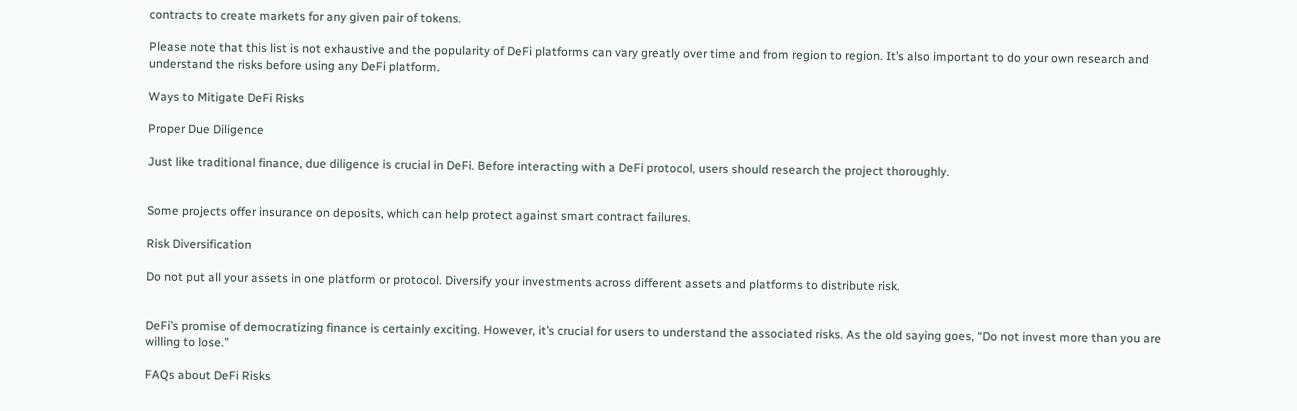contracts to create markets for any given pair of tokens.

Please note that this list is not exhaustive and the popularity of DeFi platforms can vary greatly over time and from region to region. It’s also important to do your own research and understand the risks before using any DeFi platform.

Ways to Mitigate DeFi Risks

Proper Due Diligence

Just like traditional finance, due diligence is crucial in DeFi. Before interacting with a DeFi protocol, users should research the project thoroughly.


Some projects offer insurance on deposits, which can help protect against smart contract failures.

Risk Diversification

Do not put all your assets in one platform or protocol. Diversify your investments across different assets and platforms to distribute risk.


DeFi’s promise of democratizing finance is certainly exciting. However, it’s crucial for users to understand the associated risks. As the old saying goes, “Do not invest more than you are willing to lose.”

FAQs about DeFi Risks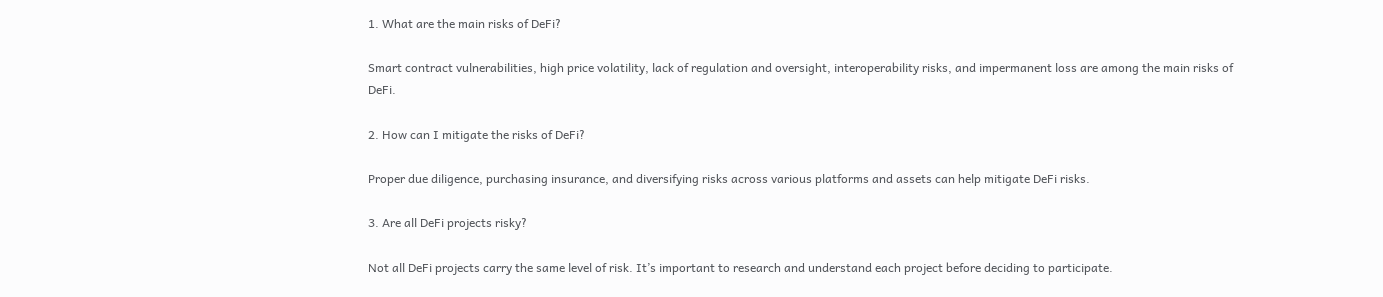1. What are the main risks of DeFi?

Smart contract vulnerabilities, high price volatility, lack of regulation and oversight, interoperability risks, and impermanent loss are among the main risks of DeFi.

2. How can I mitigate the risks of DeFi?

Proper due diligence, purchasing insurance, and diversifying risks across various platforms and assets can help mitigate DeFi risks.

3. Are all DeFi projects risky?

Not all DeFi projects carry the same level of risk. It’s important to research and understand each project before deciding to participate.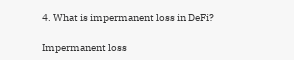4. What is impermanent loss in DeFi?

Impermanent loss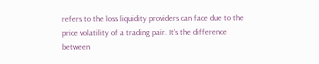refers to the loss liquidity providers can face due to the price volatility of a trading pair. It’s the difference between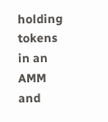holding tokens in an AMM and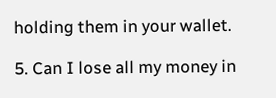holding them in your wallet.

5. Can I lose all my money in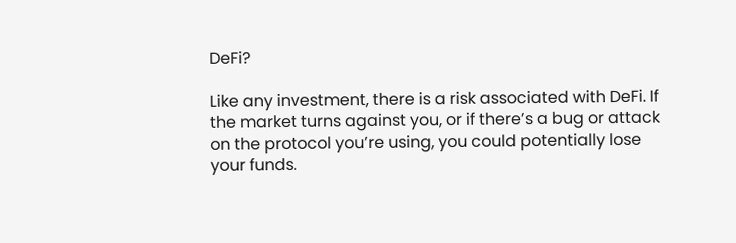DeFi?

Like any investment, there is a risk associated with DeFi. If the market turns against you, or if there’s a bug or attack on the protocol you’re using, you could potentially lose your funds.